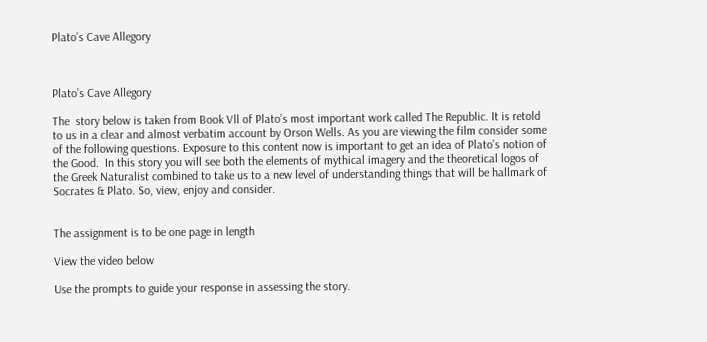Plato’s Cave Allegory



Plato’s Cave Allegory

The  story below is taken from Book Vll of Plato’s most important work called The Republic. It is retold to us in a clear and almost verbatim account by Orson Wells. As you are viewing the film consider some of the following questions. Exposure to this content now is important to get an idea of Plato’s notion of the Good.  In this story you will see both the elements of mythical imagery and the theoretical logos of the Greek Naturalist combined to take us to a new level of understanding things that will be hallmark of Socrates & Plato. So, view, enjoy and consider.


The assignment is to be one page in length

View the video below

Use the prompts to guide your response in assessing the story.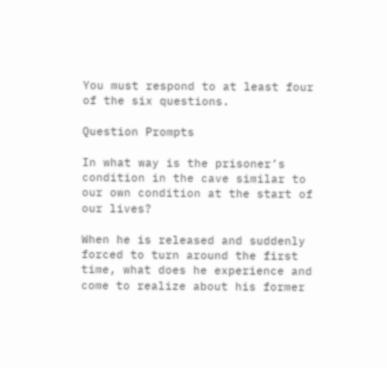You must respond to at least four of the six questions.

Question Prompts

In what way is the prisoner’s condition in the cave similar to our own condition at the start of our lives?

When he is released and suddenly forced to turn around the first time, what does he experience and come to realize about his former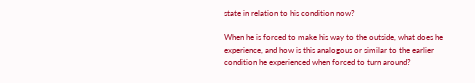state in relation to his condition now?

When he is forced to make his way to the outside, what does he experience, and how is this analogous or similar to the earlier condition he experienced when forced to turn around?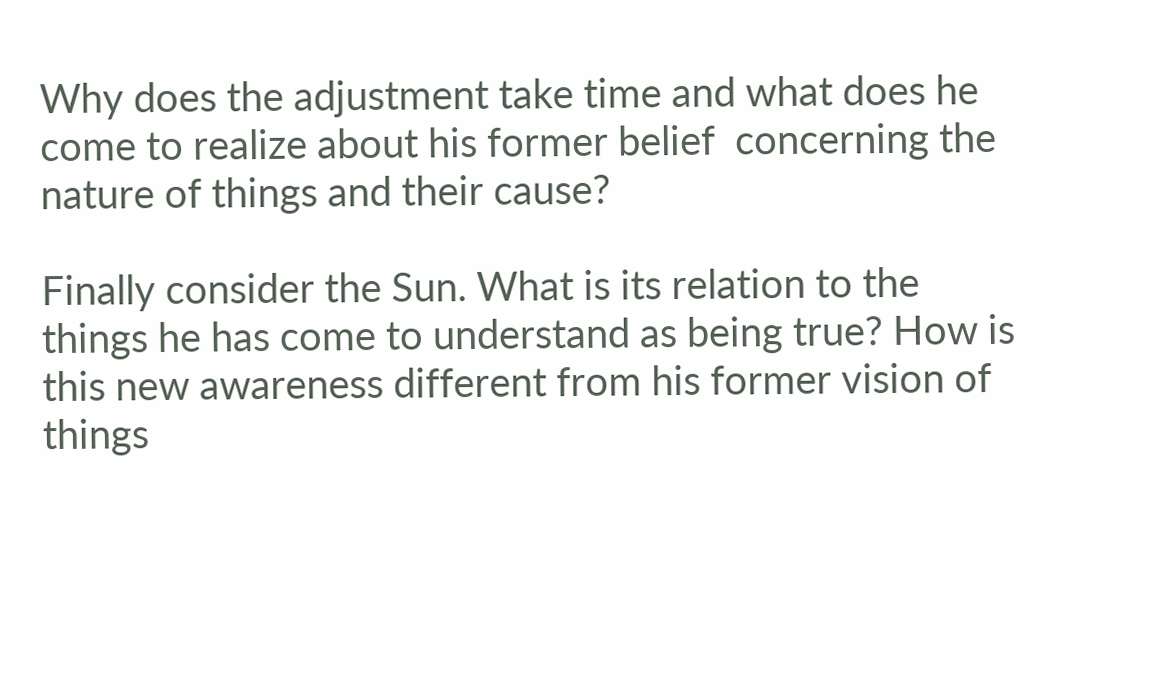Why does the adjustment take time and what does he come to realize about his former belief  concerning the nature of things and their cause?

Finally consider the Sun. What is its relation to the things he has come to understand as being true? How is this new awareness different from his former vision of things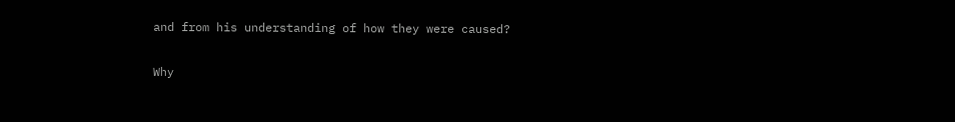and from his understanding of how they were caused?

Why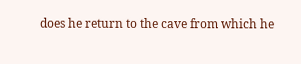does he return to the cave from which he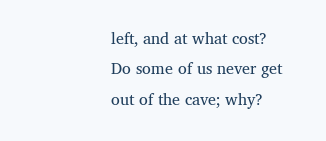left, and at what cost?  Do some of us never get out of the cave; why?